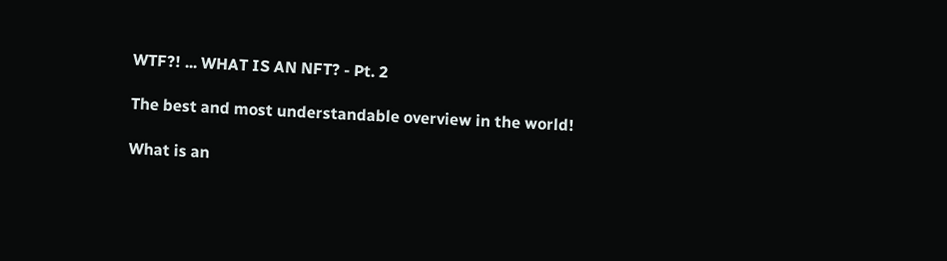WTF?! ... WHAT IS AN NFT? - Pt. 2

The best and most understandable overview in the world!

What is an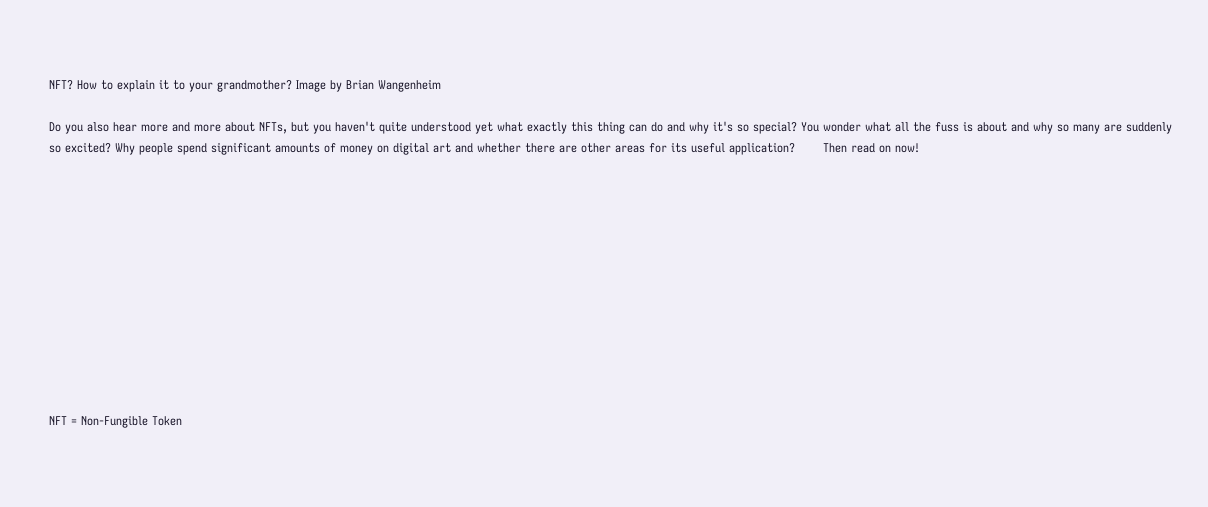NFT? How to explain it to your grandmother? Image by Brian Wangenheim

Do you also hear more and more about NFTs, but you haven't quite understood yet what exactly this thing can do and why it's so special? You wonder what all the fuss is about and why so many are suddenly so excited? Why people spend significant amounts of money on digital art and whether there are other areas for its useful application?       Then read on now!












NFT = Non-Fungible Token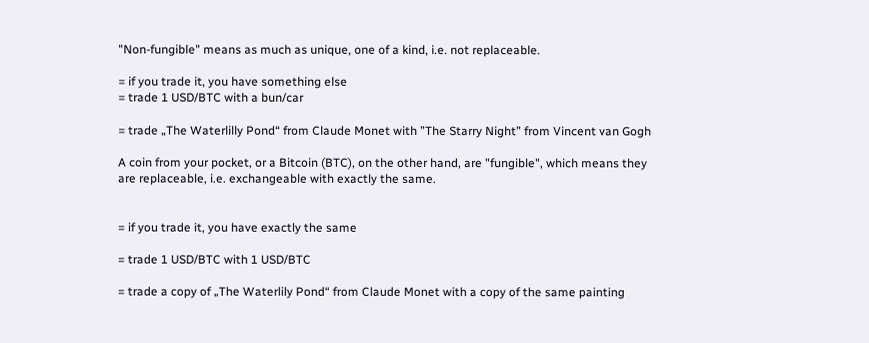"Non-fungible" means as much as unique, one of a kind, i.e. not replaceable.

= if you trade it, you have something else
= trade 1 USD/BTC with a bun/car

= trade „The Waterlilly Pond“ from Claude Monet with ”The Starry Night” from Vincent van Gogh

A coin from your pocket, or a Bitcoin (BTC), on the other hand, are "fungible", which means they are replaceable, i.e. exchangeable with exactly the same.


= if you trade it, you have exactly the same

= trade 1 USD/BTC with 1 USD/BTC

= trade a copy of „The Waterlily Pond“ from Claude Monet with a copy of the same painting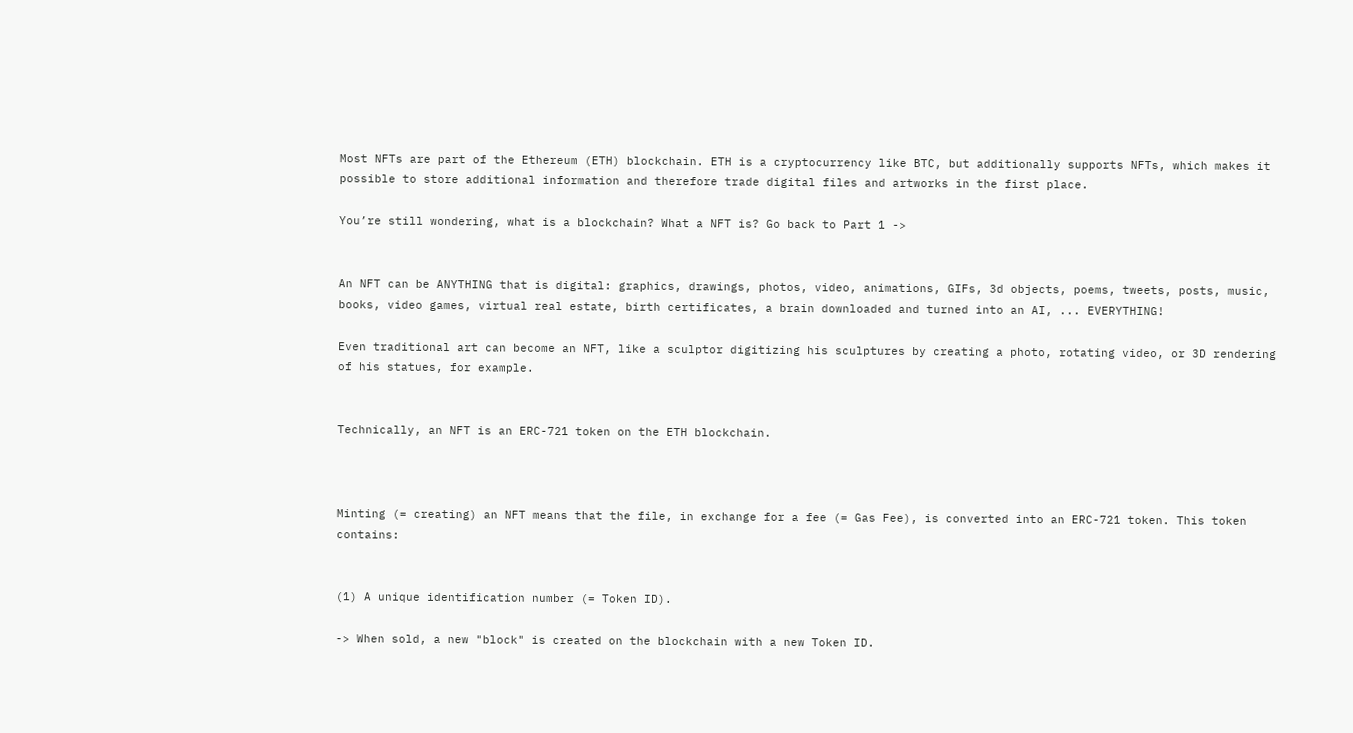Most NFTs are part of the Ethereum (ETH) blockchain. ETH is a cryptocurrency like BTC, but additionally supports NFTs, which makes it possible to store additional information and therefore trade digital files and artworks in the first place.

You’re still wondering, what is a blockchain? What a NFT is? Go back to Part 1 ->


An NFT can be ANYTHING that is digital: graphics, drawings, photos, video, animations, GIFs, 3d objects, poems, tweets, posts, music, books, video games, virtual real estate, birth certificates, a brain downloaded and turned into an AI, ... EVERYTHING!

Even traditional art can become an NFT, like a sculptor digitizing his sculptures by creating a photo, rotating video, or 3D rendering of his statues, for example.


Technically, an NFT is an ERC-721 token on the ETH blockchain.



Minting (= creating) an NFT means that the file, in exchange for a fee (= Gas Fee), is converted into an ERC-721 token. This token contains:


(1) A unique identification number (= Token ID).

-> When sold, a new "block" is created on the blockchain with a new Token ID.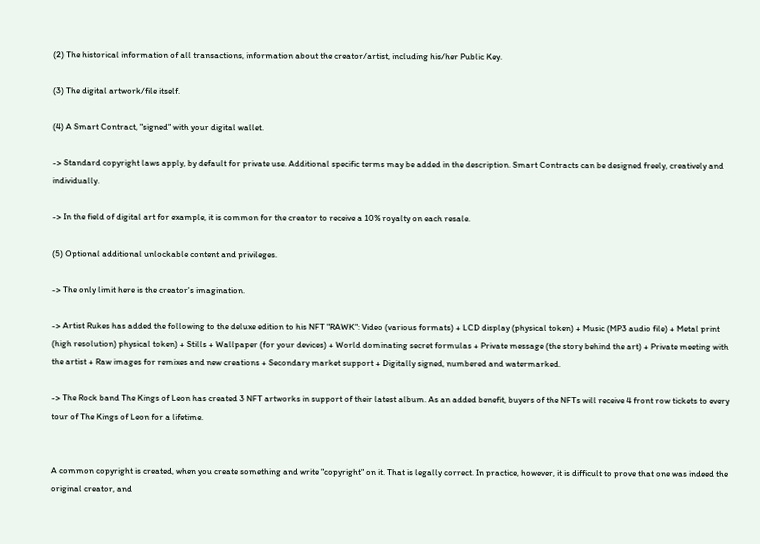(2) The historical information of all transactions, information about the creator/artist, including his/her Public Key.

(3) The digital artwork/file itself.

(4) A Smart Contract, "signed" with your digital wallet.

-> Standard copyright laws apply, by default for private use. Additional specific terms may be added in the description. Smart Contracts can be designed freely, creatively and individually.

-> In the field of digital art for example, it is common for the creator to receive a 10% royalty on each resale.

(5) Optional additional unlockable content and privileges.

-> The only limit here is the creator's imagination.

-> Artist Rukes has added the following to the deluxe edition to his NFT "RAWK": Video (various formats) + LCD display (physical token) + Music (MP3 audio file) + Metal print (high resolution) physical token) + Stills + Wallpaper (for your devices) + World dominating secret formulas + Private message (the story behind the art) + Private meeting with the artist + Raw images for remixes and new creations + Secondary market support + Digitally signed, numbered and watermarked.

-> The Rock band The Kings of Leon has created 3 NFT artworks in support of their latest album. As an added benefit, buyers of the NFTs will receive 4 front row tickets to every tour of The Kings of Leon for a lifetime.


A common copyright is created, when you create something and write "copyright" on it. That is legally correct. In practice, however, it is difficult to prove that one was indeed the original creator, and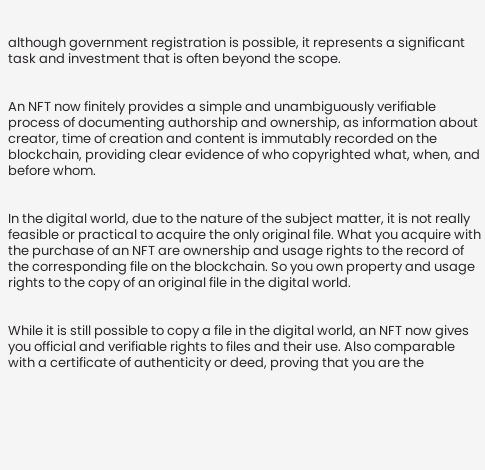although government registration is possible, it represents a significant task and investment that is often beyond the scope.


An NFT now finitely provides a simple and unambiguously verifiable process of documenting authorship and ownership, as information about creator, time of creation and content is immutably recorded on the blockchain, providing clear evidence of who copyrighted what, when, and before whom.


In the digital world, due to the nature of the subject matter, it is not really feasible or practical to acquire the only original file. What you acquire with the purchase of an NFT are ownership and usage rights to the record of the corresponding file on the blockchain. So you own property and usage rights to the copy of an original file in the digital world.


While it is still possible to copy a file in the digital world, an NFT now gives you official and verifiable rights to files and their use. Also comparable with a certificate of authenticity or deed, proving that you are the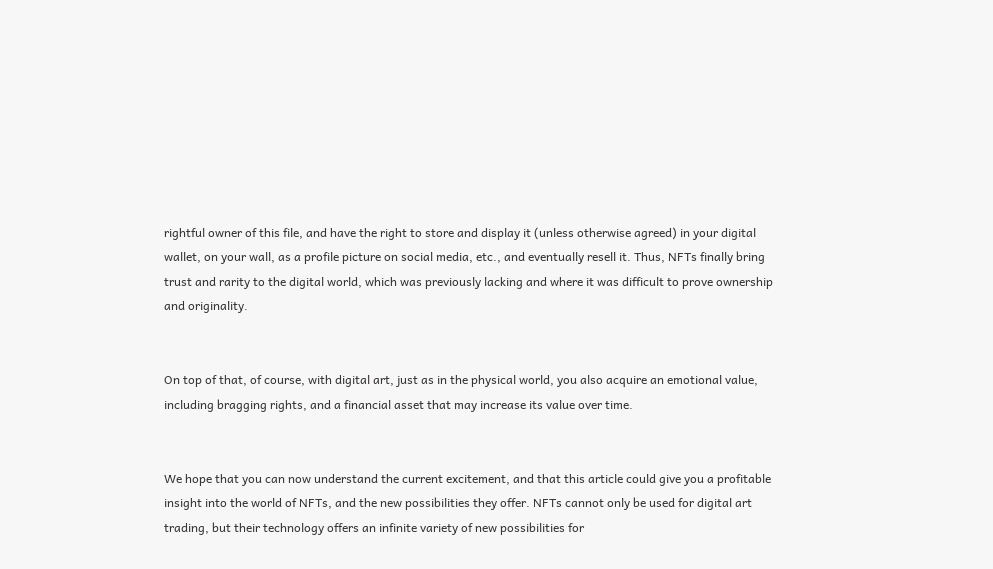rightful owner of this file, and have the right to store and display it (unless otherwise agreed) in your digital wallet, on your wall, as a profile picture on social media, etc., and eventually resell it. Thus, NFTs finally bring trust and rarity to the digital world, which was previously lacking and where it was difficult to prove ownership and originality.


On top of that, of course, with digital art, just as in the physical world, you also acquire an emotional value, including bragging rights, and a financial asset that may increase its value over time.


We hope that you can now understand the current excitement, and that this article could give you a profitable insight into the world of NFTs, and the new possibilities they offer. NFTs cannot only be used for digital art trading, but their technology offers an infinite variety of new possibilities for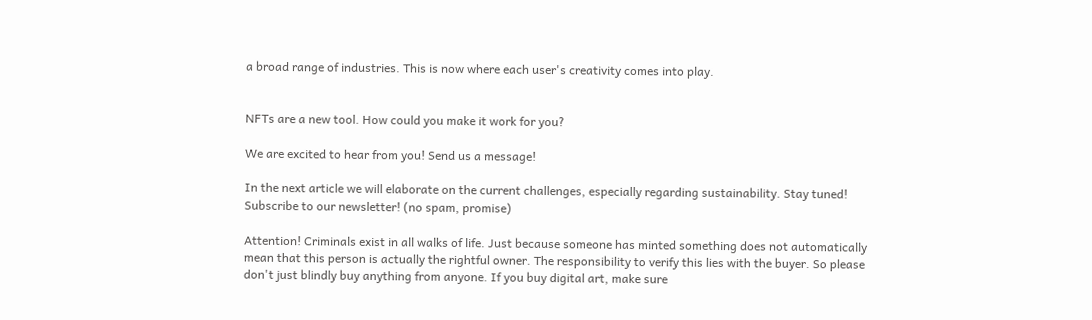a broad range of industries. This is now where each user's creativity comes into play.


NFTs are a new tool. How could you make it work for you?

We are excited to hear from you! Send us a message!

In the next article we will elaborate on the current challenges, especially regarding sustainability. Stay tuned! Subscribe to our newsletter! (no spam, promise)

Attention! Criminals exist in all walks of life. Just because someone has minted something does not automatically mean that this person is actually the rightful owner. The responsibility to verify this lies with the buyer. So please don't just blindly buy anything from anyone. If you buy digital art, make sure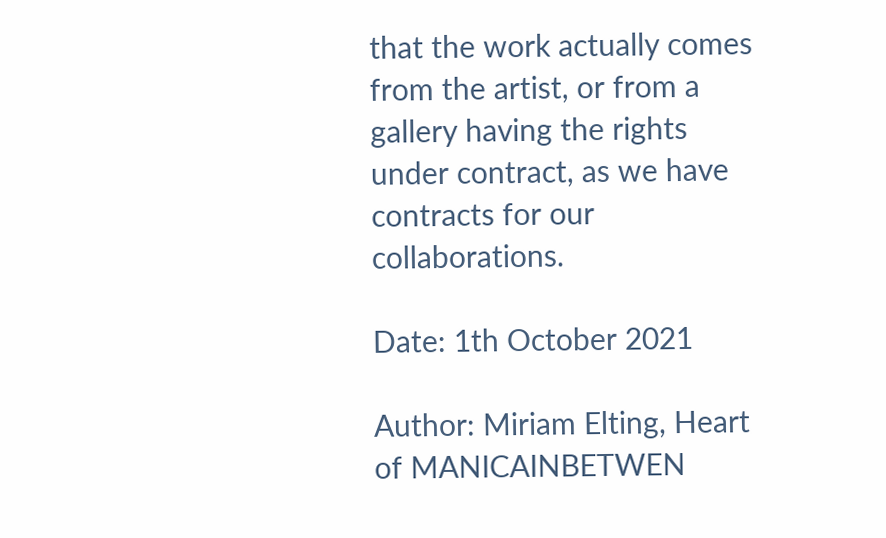that the work actually comes from the artist, or from a gallery having the rights under contract, as we have contracts for our collaborations.

Date: 1th October 2021

Author: Miriam Elting, Heart of MANICAINBETWEN